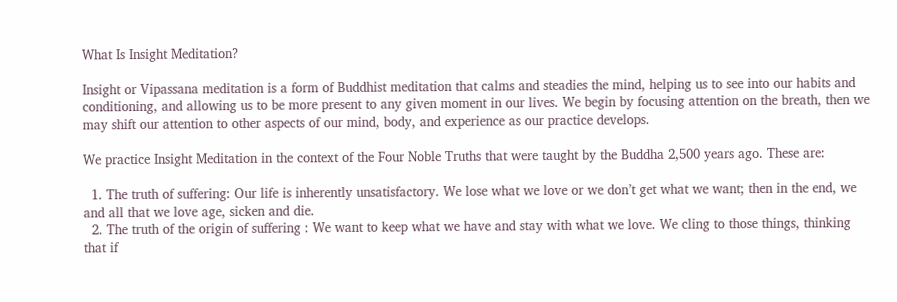What Is Insight Meditation?

Insight or Vipassana meditation is a form of Buddhist meditation that calms and steadies the mind, helping us to see into our habits and conditioning, and allowing us to be more present to any given moment in our lives. We begin by focusing attention on the breath, then we may shift our attention to other aspects of our mind, body, and experience as our practice develops.

We practice Insight Meditation in the context of the Four Noble Truths that were taught by the Buddha 2,500 years ago. These are:

  1. The truth of suffering: Our life is inherently unsatisfactory. We lose what we love or we don’t get what we want; then in the end, we and all that we love age, sicken and die.
  2. The truth of the origin of suffering : We want to keep what we have and stay with what we love. We cling to those things, thinking that if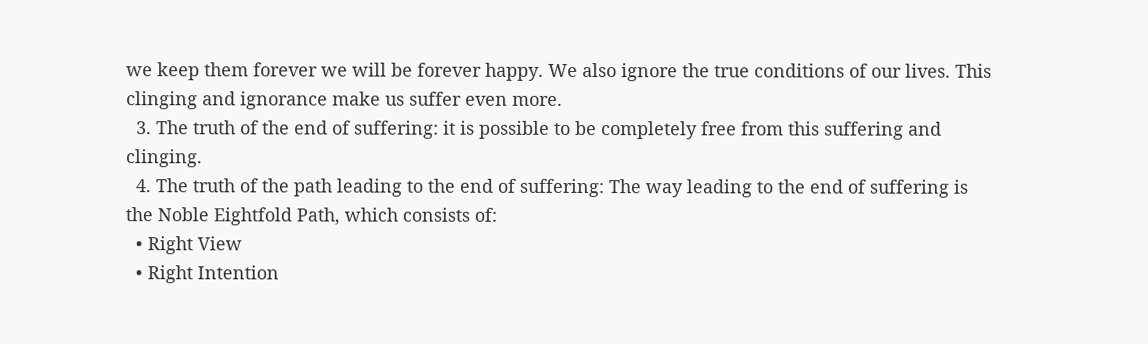we keep them forever we will be forever happy. We also ignore the true conditions of our lives. This clinging and ignorance make us suffer even more.
  3. The truth of the end of suffering: it is possible to be completely free from this suffering and clinging.
  4. The truth of the path leading to the end of suffering: The way leading to the end of suffering is the Noble Eightfold Path, which consists of:
  • Right View
  • Right Intention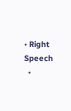• Right Speech
  •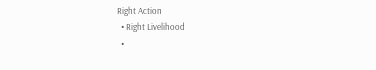Right Action
  • Right Livelihood
  •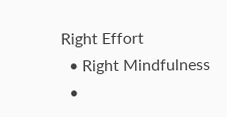Right Effort
  • Right Mindfulness
  •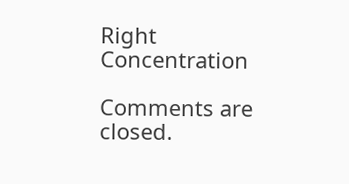Right Concentration

Comments are closed.